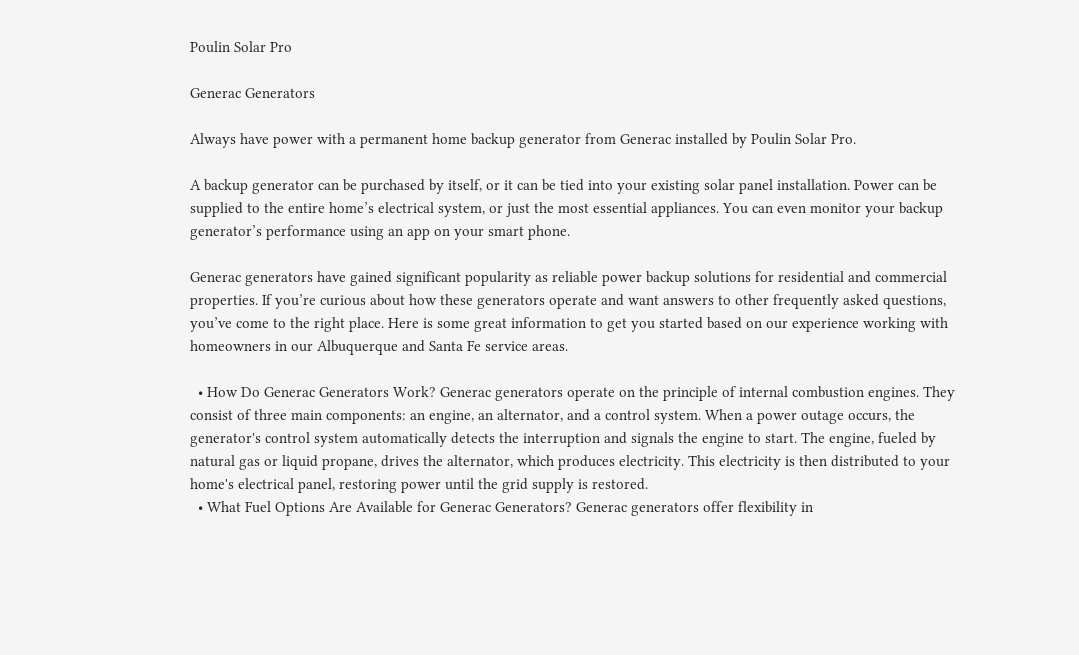Poulin Solar Pro

Generac Generators

Always have power with a permanent home backup generator from Generac installed by Poulin Solar Pro.

A backup generator can be purchased by itself, or it can be tied into your existing solar panel installation. Power can be supplied to the entire home’s electrical system, or just the most essential appliances. You can even monitor your backup generator’s performance using an app on your smart phone.

Generac generators have gained significant popularity as reliable power backup solutions for residential and commercial properties. If you’re curious about how these generators operate and want answers to other frequently asked questions, you’ve come to the right place. Here is some great information to get you started based on our experience working with homeowners in our Albuquerque and Santa Fe service areas.

  • How Do Generac Generators Work? Generac generators operate on the principle of internal combustion engines. They consist of three main components: an engine, an alternator, and a control system. When a power outage occurs, the generator's control system automatically detects the interruption and signals the engine to start. The engine, fueled by natural gas or liquid propane, drives the alternator, which produces electricity. This electricity is then distributed to your home's electrical panel, restoring power until the grid supply is restored.
  • What Fuel Options Are Available for Generac Generators? Generac generators offer flexibility in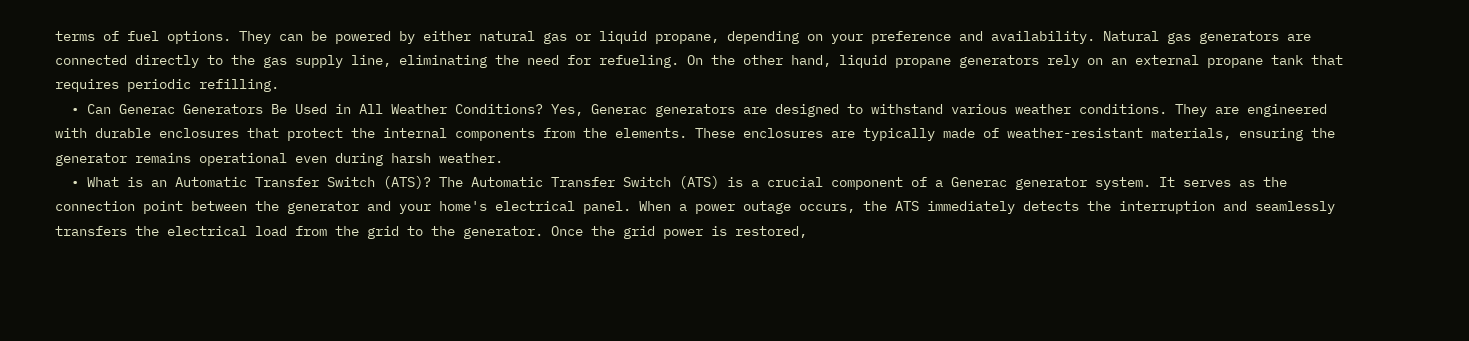terms of fuel options. They can be powered by either natural gas or liquid propane, depending on your preference and availability. Natural gas generators are connected directly to the gas supply line, eliminating the need for refueling. On the other hand, liquid propane generators rely on an external propane tank that requires periodic refilling.
  • Can Generac Generators Be Used in All Weather Conditions? Yes, Generac generators are designed to withstand various weather conditions. They are engineered with durable enclosures that protect the internal components from the elements. These enclosures are typically made of weather-resistant materials, ensuring the generator remains operational even during harsh weather.
  • What is an Automatic Transfer Switch (ATS)? The Automatic Transfer Switch (ATS) is a crucial component of a Generac generator system. It serves as the connection point between the generator and your home's electrical panel. When a power outage occurs, the ATS immediately detects the interruption and seamlessly transfers the electrical load from the grid to the generator. Once the grid power is restored,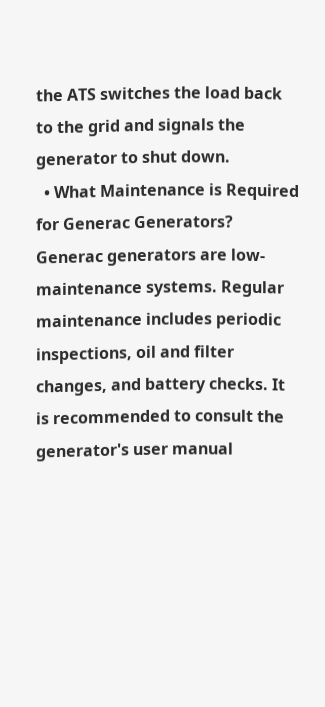the ATS switches the load back to the grid and signals the generator to shut down.
  • What Maintenance is Required for Generac Generators? Generac generators are low-maintenance systems. Regular maintenance includes periodic inspections, oil and filter changes, and battery checks. It is recommended to consult the generator's user manual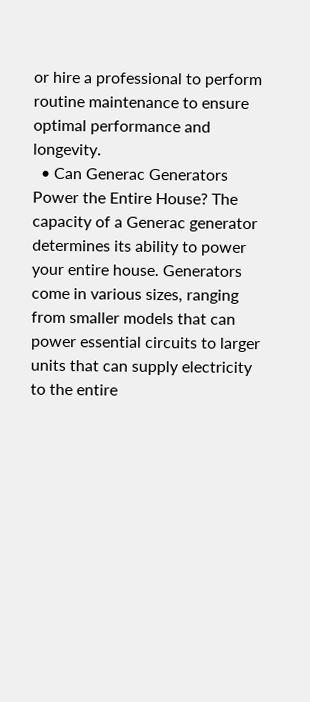or hire a professional to perform routine maintenance to ensure optimal performance and longevity.
  • Can Generac Generators Power the Entire House? The capacity of a Generac generator determines its ability to power your entire house. Generators come in various sizes, ranging from smaller models that can power essential circuits to larger units that can supply electricity to the entire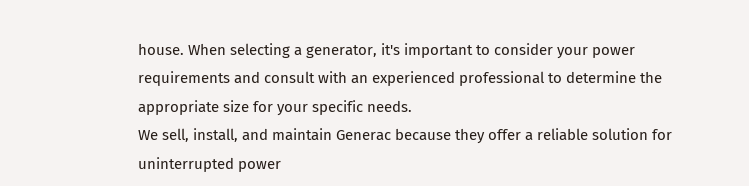house. When selecting a generator, it's important to consider your power requirements and consult with an experienced professional to determine the appropriate size for your specific needs.
We sell, install, and maintain Generac because they offer a reliable solution for uninterrupted power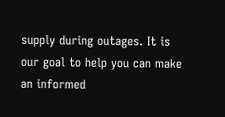supply during outages. It is our goal to help you can make an informed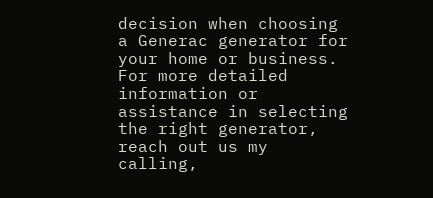decision when choosing a Generac generator for your home or business. For more detailed information or assistance in selecting the right generator, reach out us my calling,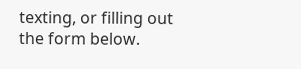texting, or filling out the form below.